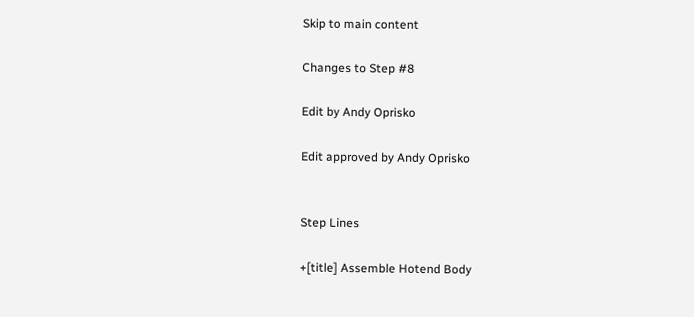Skip to main content

Changes to Step #8

Edit by Andy Oprisko

Edit approved by Andy Oprisko


Step Lines

+[title] Assemble Hotend Body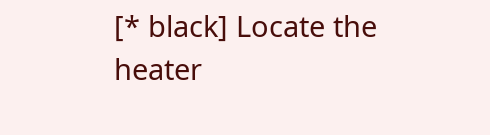[* black] Locate the heater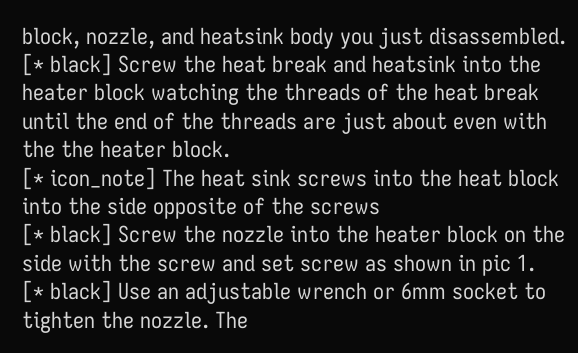block, nozzle, and heatsink body you just disassembled.
[* black] Screw the heat break and heatsink into the heater block watching the threads of the heat break until the end of the threads are just about even with the the heater block.
[* icon_note] The heat sink screws into the heat block into the side opposite of the screws
[* black] Screw the nozzle into the heater block on the side with the screw and set screw as shown in pic 1.
[* black] Use an adjustable wrench or 6mm socket to tighten the nozzle. The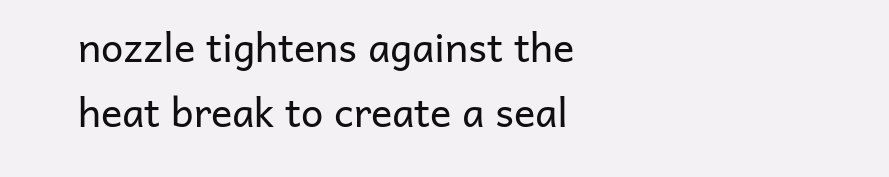nozzle tightens against the heat break to create a seal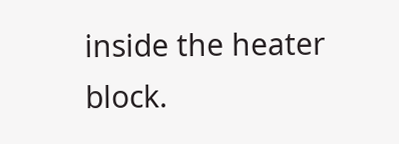inside the heater block.